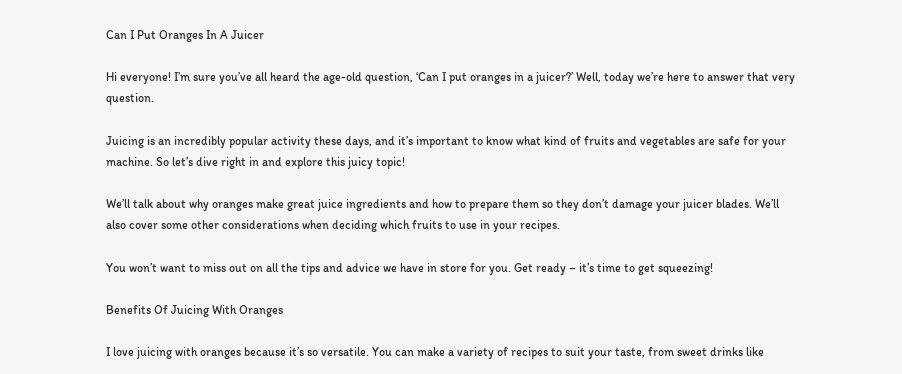Can I Put Oranges In A Juicer

Hi everyone! I’m sure you’ve all heard the age-old question, ‘Can I put oranges in a juicer?’ Well, today we’re here to answer that very question.

Juicing is an incredibly popular activity these days, and it’s important to know what kind of fruits and vegetables are safe for your machine. So let’s dive right in and explore this juicy topic!

We’ll talk about why oranges make great juice ingredients and how to prepare them so they don’t damage your juicer blades. We’ll also cover some other considerations when deciding which fruits to use in your recipes.

You won’t want to miss out on all the tips and advice we have in store for you. Get ready – it’s time to get squeezing!

Benefits Of Juicing With Oranges

I love juicing with oranges because it’s so versatile. You can make a variety of recipes to suit your taste, from sweet drinks like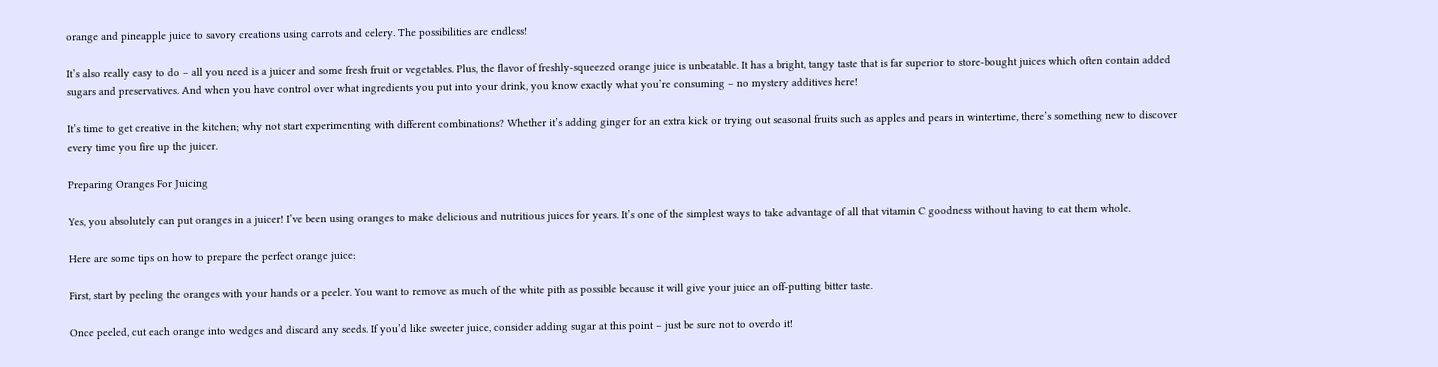orange and pineapple juice to savory creations using carrots and celery. The possibilities are endless!

It’s also really easy to do – all you need is a juicer and some fresh fruit or vegetables. Plus, the flavor of freshly-squeezed orange juice is unbeatable. It has a bright, tangy taste that is far superior to store-bought juices which often contain added sugars and preservatives. And when you have control over what ingredients you put into your drink, you know exactly what you’re consuming – no mystery additives here!

It’s time to get creative in the kitchen; why not start experimenting with different combinations? Whether it’s adding ginger for an extra kick or trying out seasonal fruits such as apples and pears in wintertime, there’s something new to discover every time you fire up the juicer.

Preparing Oranges For Juicing

Yes, you absolutely can put oranges in a juicer! I’ve been using oranges to make delicious and nutritious juices for years. It’s one of the simplest ways to take advantage of all that vitamin C goodness without having to eat them whole.

Here are some tips on how to prepare the perfect orange juice:

First, start by peeling the oranges with your hands or a peeler. You want to remove as much of the white pith as possible because it will give your juice an off-putting bitter taste.

Once peeled, cut each orange into wedges and discard any seeds. If you’d like sweeter juice, consider adding sugar at this point – just be sure not to overdo it!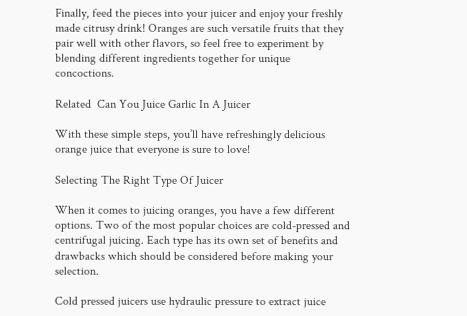Finally, feed the pieces into your juicer and enjoy your freshly made citrusy drink! Oranges are such versatile fruits that they pair well with other flavors, so feel free to experiment by blending different ingredients together for unique concoctions.

Related  Can You Juice Garlic In A Juicer

With these simple steps, you’ll have refreshingly delicious orange juice that everyone is sure to love!

Selecting The Right Type Of Juicer

When it comes to juicing oranges, you have a few different options. Two of the most popular choices are cold-pressed and centrifugal juicing. Each type has its own set of benefits and drawbacks which should be considered before making your selection.

Cold pressed juicers use hydraulic pressure to extract juice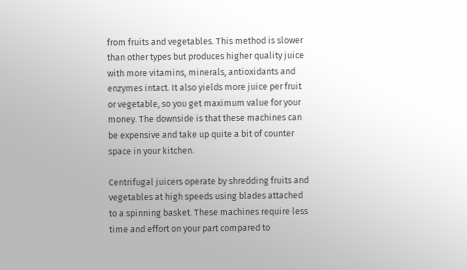from fruits and vegetables. This method is slower than other types but produces higher quality juice with more vitamins, minerals, antioxidants and enzymes intact. It also yields more juice per fruit or vegetable, so you get maximum value for your money. The downside is that these machines can be expensive and take up quite a bit of counter space in your kitchen.

Centrifugal juicers operate by shredding fruits and vegetables at high speeds using blades attached to a spinning basket. These machines require less time and effort on your part compared to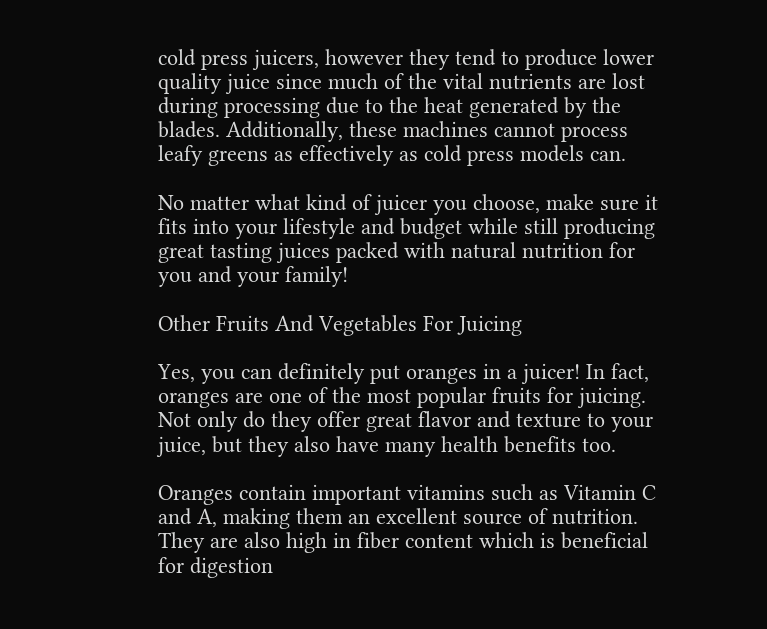cold press juicers, however they tend to produce lower quality juice since much of the vital nutrients are lost during processing due to the heat generated by the blades. Additionally, these machines cannot process leafy greens as effectively as cold press models can.

No matter what kind of juicer you choose, make sure it fits into your lifestyle and budget while still producing great tasting juices packed with natural nutrition for you and your family!

Other Fruits And Vegetables For Juicing

Yes, you can definitely put oranges in a juicer! In fact, oranges are one of the most popular fruits for juicing. Not only do they offer great flavor and texture to your juice, but they also have many health benefits too.

Oranges contain important vitamins such as Vitamin C and A, making them an excellent source of nutrition. They are also high in fiber content which is beneficial for digestion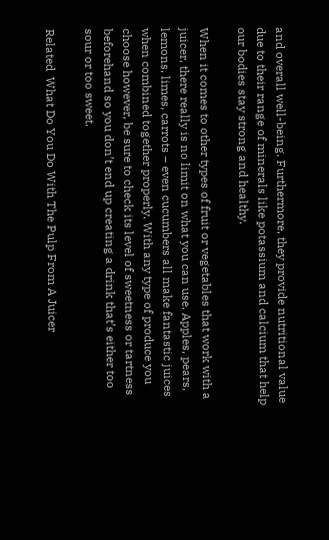and overall well-being. Furthermore, they provide nutritional value due to their range of minerals like potassium and calcium that help our bodies stay strong and healthy.

When it comes to other types of fruit or vegetables that work with a juicer, there really is no limit on what you can use. Apples, pears, lemons, limes, carrots – even cucumbers all make fantastic juices when combined together properly. With any type of produce you choose however, be sure to check its level of sweetness or tartness beforehand so you don’t end up creating a drink that’s either too sour or too sweet.

Related  What Do You Do With The Pulp From A Juicer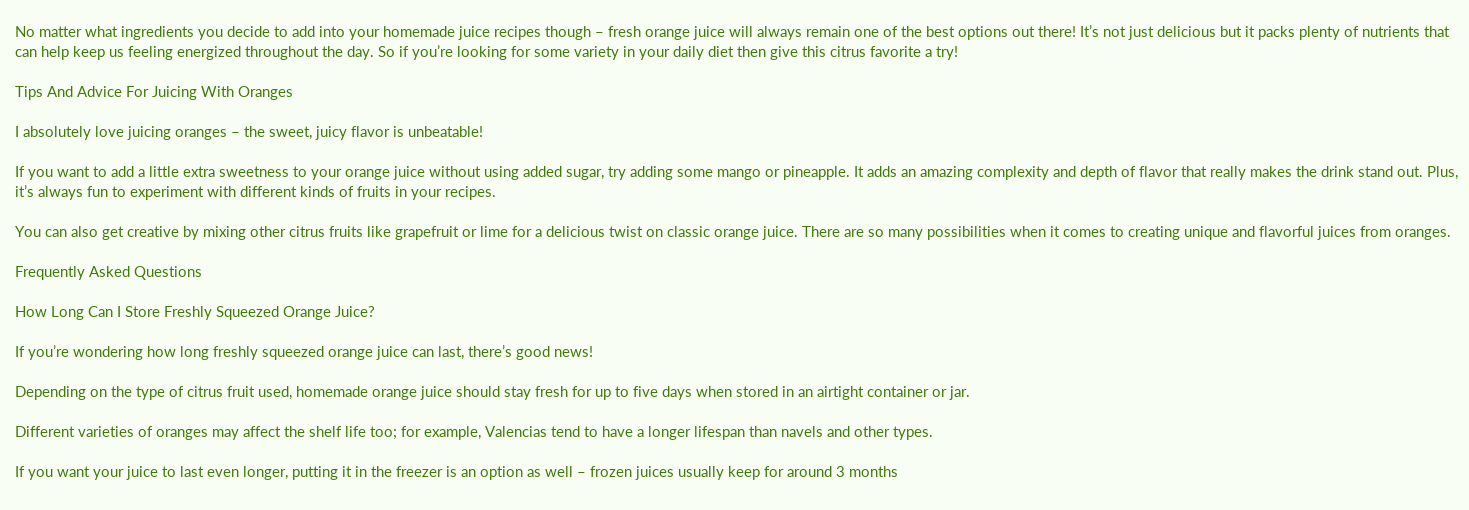No matter what ingredients you decide to add into your homemade juice recipes though – fresh orange juice will always remain one of the best options out there! It’s not just delicious but it packs plenty of nutrients that can help keep us feeling energized throughout the day. So if you’re looking for some variety in your daily diet then give this citrus favorite a try!

Tips And Advice For Juicing With Oranges

I absolutely love juicing oranges – the sweet, juicy flavor is unbeatable!

If you want to add a little extra sweetness to your orange juice without using added sugar, try adding some mango or pineapple. It adds an amazing complexity and depth of flavor that really makes the drink stand out. Plus, it’s always fun to experiment with different kinds of fruits in your recipes.

You can also get creative by mixing other citrus fruits like grapefruit or lime for a delicious twist on classic orange juice. There are so many possibilities when it comes to creating unique and flavorful juices from oranges.

Frequently Asked Questions

How Long Can I Store Freshly Squeezed Orange Juice?

If you’re wondering how long freshly squeezed orange juice can last, there’s good news!

Depending on the type of citrus fruit used, homemade orange juice should stay fresh for up to five days when stored in an airtight container or jar.

Different varieties of oranges may affect the shelf life too; for example, Valencias tend to have a longer lifespan than navels and other types.

If you want your juice to last even longer, putting it in the freezer is an option as well – frozen juices usually keep for around 3 months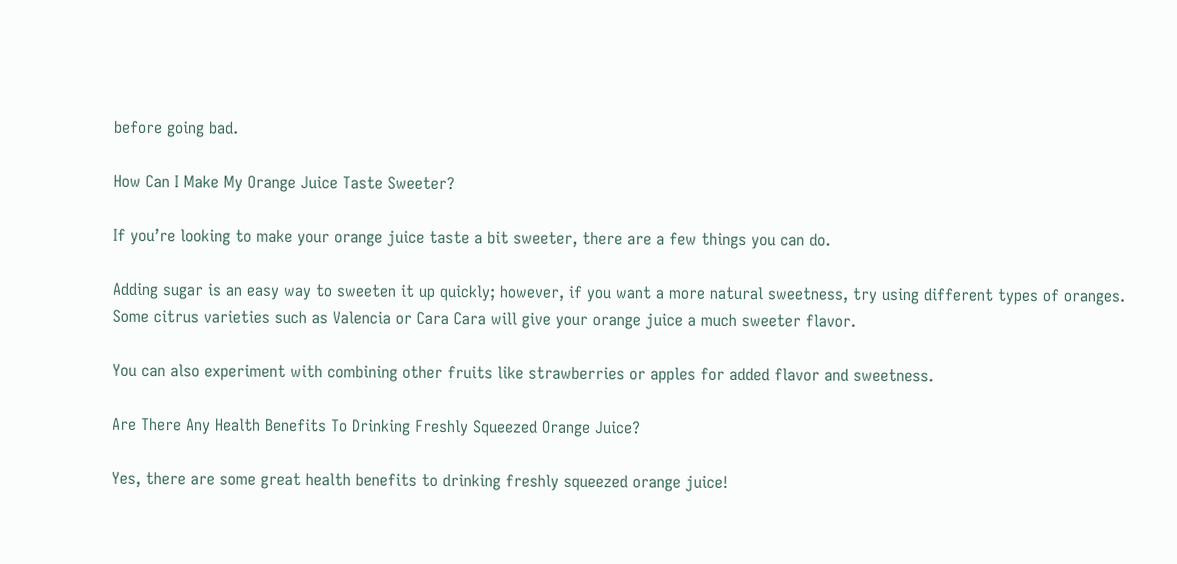before going bad.

How Can I Make My Orange Juice Taste Sweeter?

If you’re looking to make your orange juice taste a bit sweeter, there are a few things you can do.

Adding sugar is an easy way to sweeten it up quickly; however, if you want a more natural sweetness, try using different types of oranges. Some citrus varieties such as Valencia or Cara Cara will give your orange juice a much sweeter flavor.

You can also experiment with combining other fruits like strawberries or apples for added flavor and sweetness.

Are There Any Health Benefits To Drinking Freshly Squeezed Orange Juice?

Yes, there are some great health benefits to drinking freshly squeezed orange juice!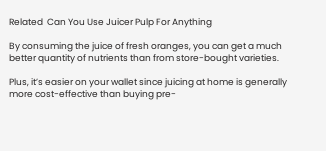Related  Can You Use Juicer Pulp For Anything

By consuming the juice of fresh oranges, you can get a much better quantity of nutrients than from store-bought varieties.

Plus, it’s easier on your wallet since juicing at home is generally more cost-effective than buying pre-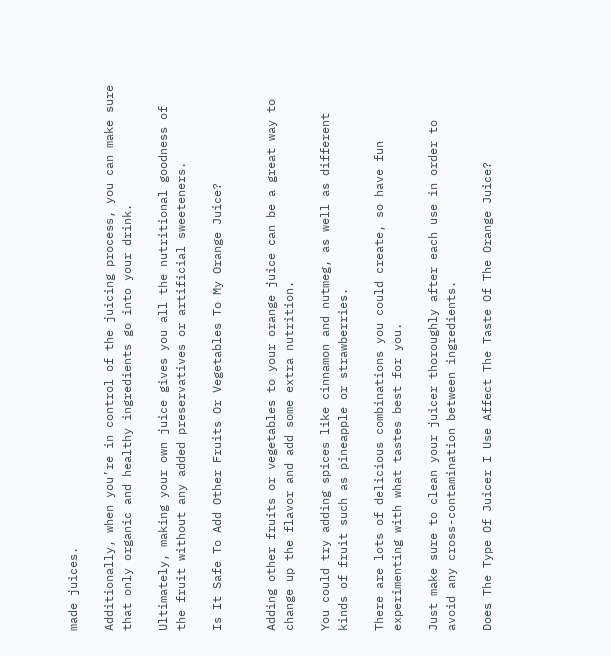made juices.

Additionally, when you’re in control of the juicing process, you can make sure that only organic and healthy ingredients go into your drink.

Ultimately, making your own juice gives you all the nutritional goodness of the fruit without any added preservatives or artificial sweeteners.

Is It Safe To Add Other Fruits Or Vegetables To My Orange Juice?


Adding other fruits or vegetables to your orange juice can be a great way to change up the flavor and add some extra nutrition.

You could try adding spices like cinnamon and nutmeg, as well as different kinds of fruit such as pineapple or strawberries.

There are lots of delicious combinations you could create, so have fun experimenting with what tastes best for you.

Just make sure to clean your juicer thoroughly after each use in order to avoid any cross-contamination between ingredients.

Does The Type Of Juicer I Use Affect The Taste Of The Orange Juice?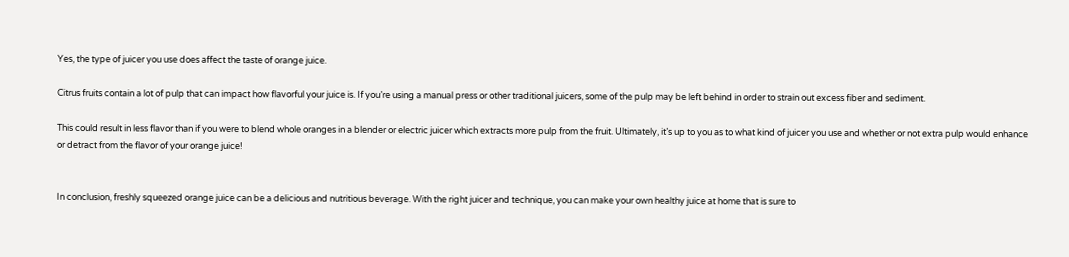Yes, the type of juicer you use does affect the taste of orange juice.

Citrus fruits contain a lot of pulp that can impact how flavorful your juice is. If you’re using a manual press or other traditional juicers, some of the pulp may be left behind in order to strain out excess fiber and sediment.

This could result in less flavor than if you were to blend whole oranges in a blender or electric juicer which extracts more pulp from the fruit. Ultimately, it’s up to you as to what kind of juicer you use and whether or not extra pulp would enhance or detract from the flavor of your orange juice!


In conclusion, freshly squeezed orange juice can be a delicious and nutritious beverage. With the right juicer and technique, you can make your own healthy juice at home that is sure to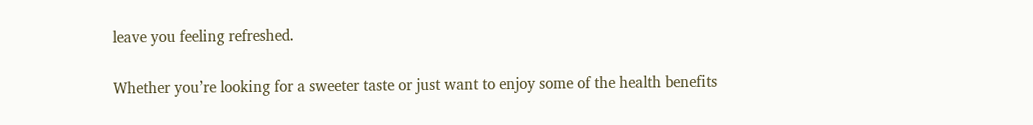leave you feeling refreshed.

Whether you’re looking for a sweeter taste or just want to enjoy some of the health benefits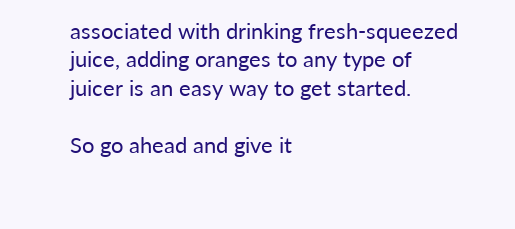associated with drinking fresh-squeezed juice, adding oranges to any type of juicer is an easy way to get started.

So go ahead and give it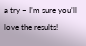a try – I’m sure you’ll love the results!